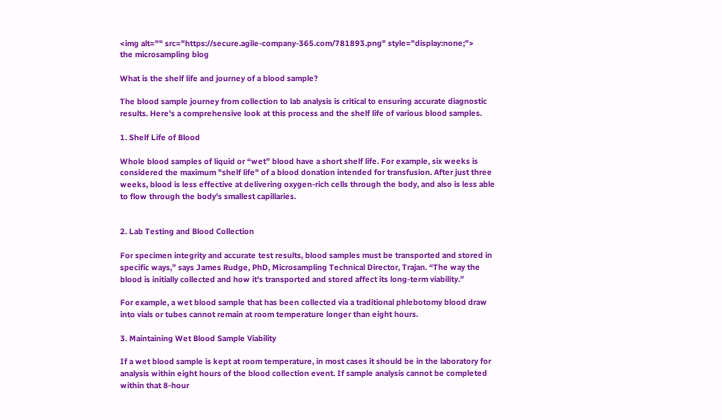<img alt="" src="https://secure.agile-company-365.com/781893.png" style="display:none;">
the microsampling blog

What is the shelf life and journey of a blood sample?

The blood sample journey from collection to lab analysis is critical to ensuring accurate diagnostic results. Here's a comprehensive look at this process and the shelf life of various blood samples.

1. Shelf Life of Blood

Whole blood samples of liquid or “wet” blood have a short shelf life. For example, six weeks is considered the maximum "shelf life" of a blood donation intended for transfusion. After just three weeks, blood is less effective at delivering oxygen-rich cells through the body, and also is less able to flow through the body's smallest capillaries.


2. Lab Testing and Blood Collection

For specimen integrity and accurate test results, blood samples must be transported and stored in specific ways,” says James Rudge, PhD, Microsampling Technical Director, Trajan. “The way the blood is initially collected and how it's transported and stored affect its long-term viability.”

For example, a wet blood sample that has been collected via a traditional phlebotomy blood draw into vials or tubes cannot remain at room temperature longer than eight hours.

3. Maintaining Wet Blood Sample Viability

If a wet blood sample is kept at room temperature, in most cases it should be in the laboratory for analysis within eight hours of the blood collection event. If sample analysis cannot be completed within that 8-hour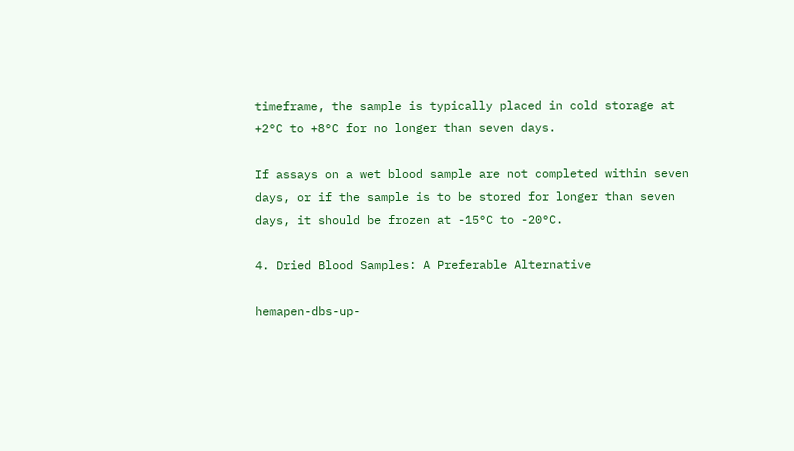timeframe, the sample is typically placed in cold storage at +2°C to +8°C for no longer than seven days.

If assays on a wet blood sample are not completed within seven days, or if the sample is to be stored for longer than seven days, it should be frozen at -15°C to -20°C.

4. Dried Blood Samples: A Preferable Alternative

hemapen-dbs-up-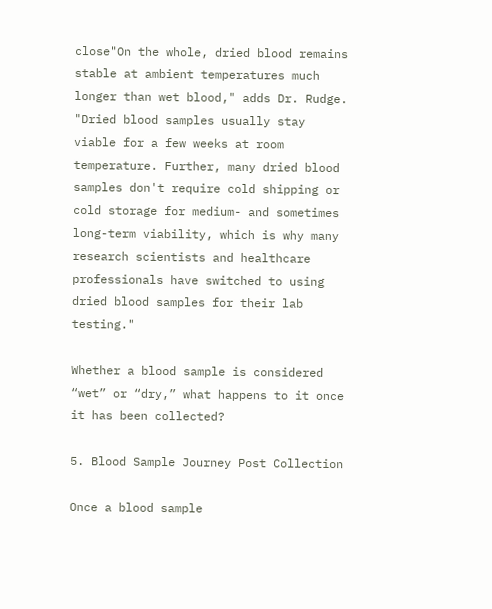close"On the whole, dried blood remains stable at ambient temperatures much longer than wet blood," adds Dr. Rudge. "Dried blood samples usually stay viable for a few weeks at room temperature. Further, many dried blood samples don't require cold shipping or cold storage for medium- and sometimes long-term viability, which is why many research scientists and healthcare professionals have switched to using dried blood samples for their lab testing."

Whether a blood sample is considered “wet” or “dry,” what happens to it once it has been collected?

5. Blood Sample Journey Post Collection

Once a blood sample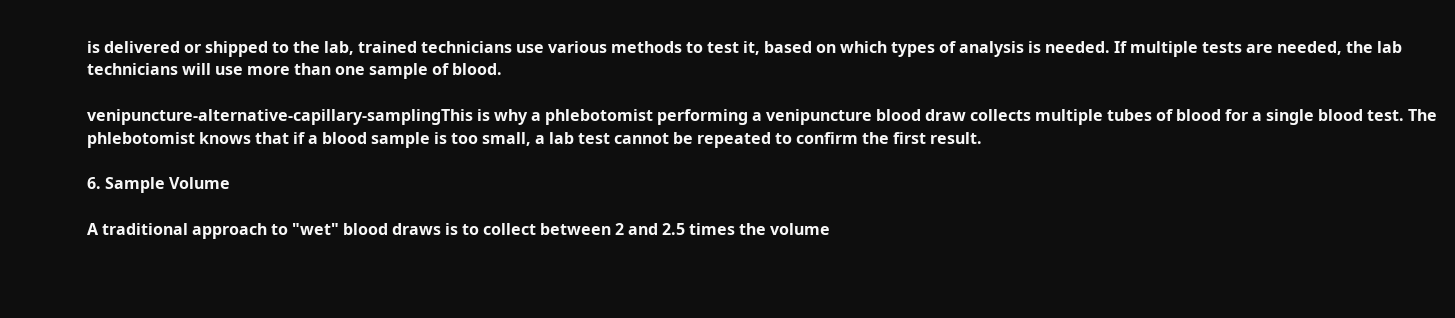is delivered or shipped to the lab, trained technicians use various methods to test it, based on which types of analysis is needed. If multiple tests are needed, the lab technicians will use more than one sample of blood.

venipuncture-alternative-capillary-samplingThis is why a phlebotomist performing a venipuncture blood draw collects multiple tubes of blood for a single blood test. The phlebotomist knows that if a blood sample is too small, a lab test cannot be repeated to confirm the first result.

6. Sample Volume

A traditional approach to "wet" blood draws is to collect between 2 and 2.5 times the volume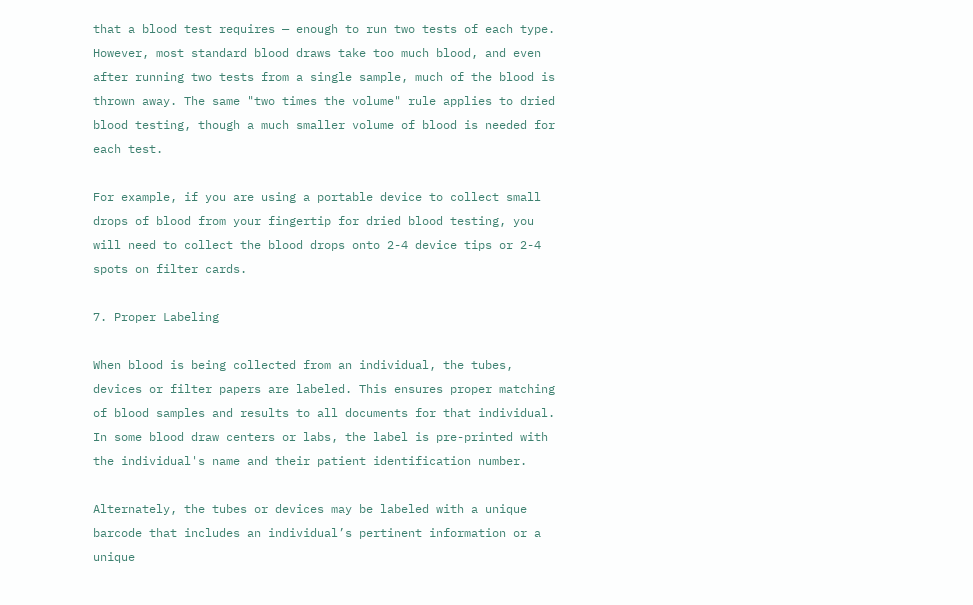that a blood test requires — enough to run two tests of each type. However, most standard blood draws take too much blood, and even after running two tests from a single sample, much of the blood is thrown away. The same "two times the volume" rule applies to dried blood testing, though a much smaller volume of blood is needed for each test.

For example, if you are using a portable device to collect small drops of blood from your fingertip for dried blood testing, you will need to collect the blood drops onto 2-4 device tips or 2-4 spots on filter cards.

7. Proper Labeling

When blood is being collected from an individual, the tubes, devices or filter papers are labeled. This ensures proper matching of blood samples and results to all documents for that individual. In some blood draw centers or labs, the label is pre-printed with the individual's name and their patient identification number.

Alternately, the tubes or devices may be labeled with a unique barcode that includes an individual’s pertinent information or a unique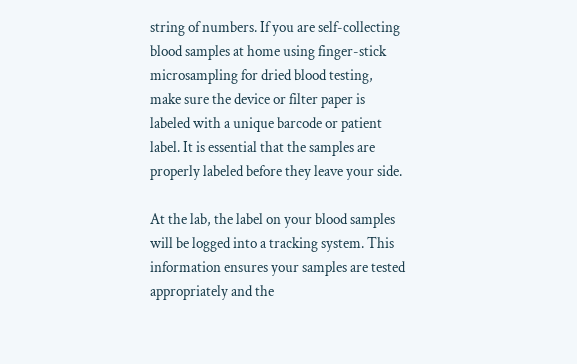string of numbers. If you are self-collecting blood samples at home using finger-stick microsampling for dried blood testing, make sure the device or filter paper is labeled with a unique barcode or patient label. It is essential that the samples are properly labeled before they leave your side.

At the lab, the label on your blood samples will be logged into a tracking system. This information ensures your samples are tested appropriately and the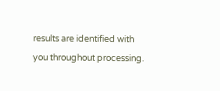results are identified with you throughout processing.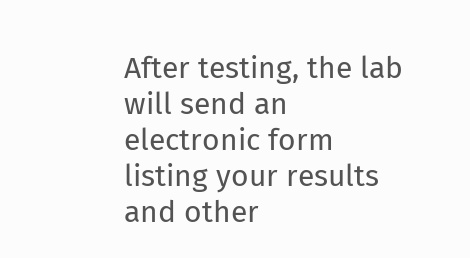After testing, the lab will send an electronic form listing your results and other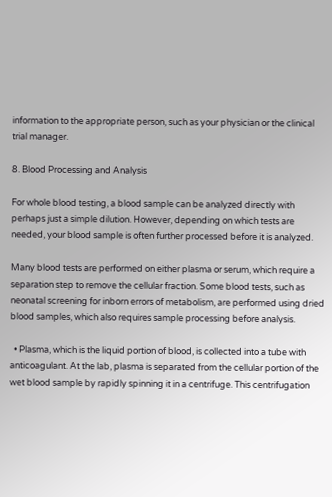information to the appropriate person, such as your physician or the clinical trial manager.

8. Blood Processing and Analysis

For whole blood testing, a blood sample can be analyzed directly with perhaps just a simple dilution. However, depending on which tests are needed, your blood sample is often further processed before it is analyzed.

Many blood tests are performed on either plasma or serum, which require a separation step to remove the cellular fraction. Some blood tests, such as neonatal screening for inborn errors of metabolism, are performed using dried blood samples, which also requires sample processing before analysis.

  • Plasma, which is the liquid portion of blood, is collected into a tube with anticoagulant. At the lab, plasma is separated from the cellular portion of the wet blood sample by rapidly spinning it in a centrifuge. This centrifugation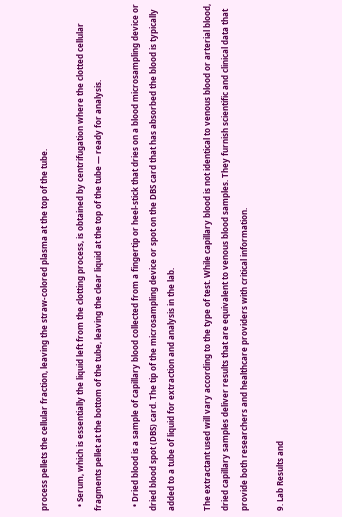process pellets the cellular fraction, leaving the straw-colored plasma at the top of the tube.

  • Serum, which is essentially the liquid left from the clotting process, is obtained by centrifugation where the clotted cellular fragments pellet at the bottom of the tube, leaving the clear liquid at the top of the tube — ready for analysis.

  • Dried blood is a sample of capillary blood collected from a fingertip or heel-stick that dries on a blood microsampling device or dried blood spot (DBS) card. The tip of the microsampling device or spot on the DBS card that has absorbed the blood is typically added to a tube of liquid for extraction and analysis in the lab.

The extractant used will vary according to the type of test. While capillary blood is not identical to venous blood or arterial blood, dried capillary samples deliver results that are equivalent to venous blood samples. They furnish scientific and clinical data that provide both researchers and healthcare providers with critical information.

9. Lab Results and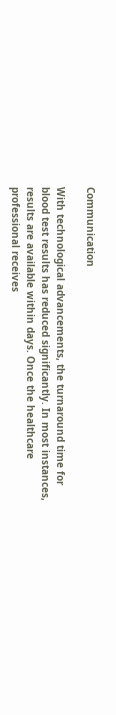Communication

With technological advancements, the turnaround time for blood test results has reduced significantly. In most instances, results are available within days. Once the healthcare professional receives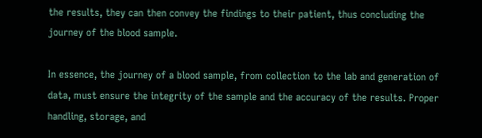the results, they can then convey the findings to their patient, thus concluding the journey of the blood sample.

In essence, the journey of a blood sample, from collection to the lab and generation of data, must ensure the integrity of the sample and the accuracy of the results. Proper handling, storage, and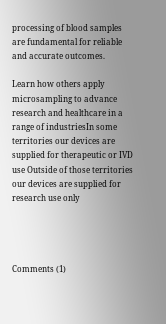processing of blood samples are fundamental for reliable and accurate outcomes.

Learn how others apply microsampling to advance research and healthcare in a range of industriesIn some territories our devices are supplied for therapeutic or IVD use Outside of those territories our devices are supplied for research use only




Comments (1)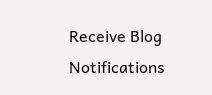Receive Blog Notifications